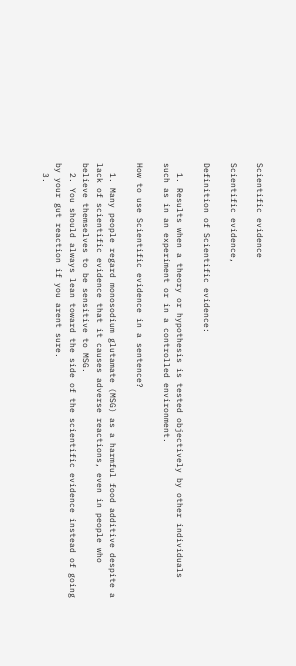Scientific evidence

Scientific evidence,

Definition of Scientific evidence:

  1. Results when a theory or hypothesis is tested objectively by other individuals such as in an experiment or in a controlled environment.

How to use Scientific evidence in a sentence?

  1. Many people regard monosodium glutamate (MSG) as a harmful food additive despite a lack of scientific evidence that it causes adverse reactions, even in people who believe themselves to be sensitive to MSG.
  2. You should always lean toward the side of the scientific evidence instead of going by your gut reaction if you arent sure.
  3.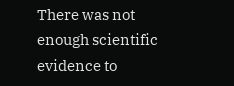There was not enough scientific evidence to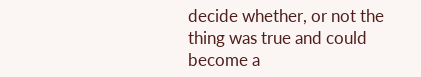decide whether, or not the thing was true and could become a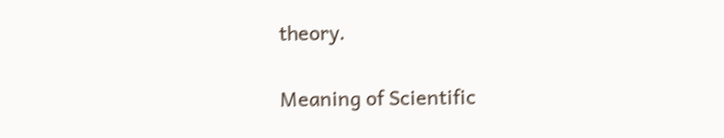theory.

Meaning of Scientific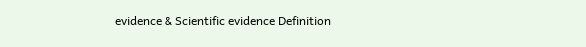evidence & Scientific evidence Definition